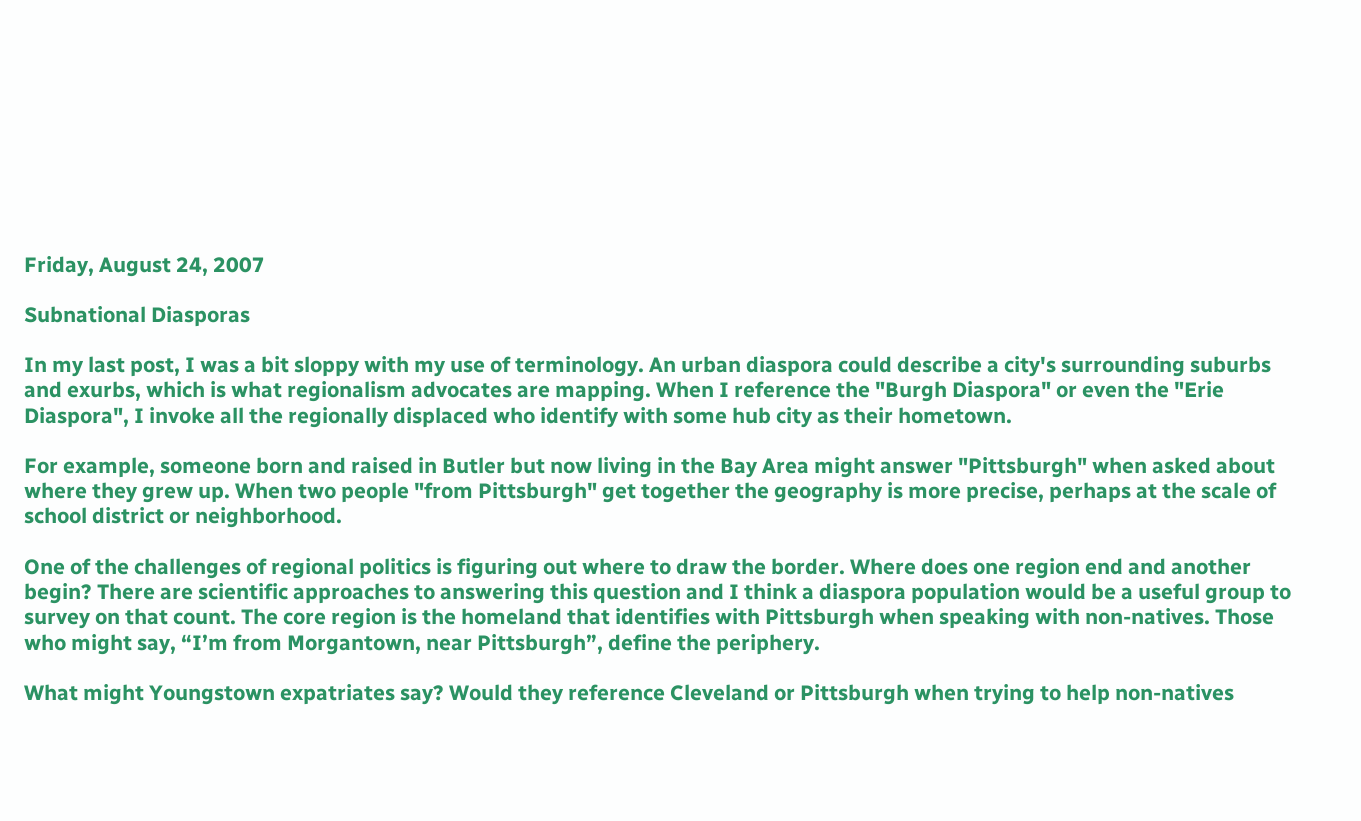Friday, August 24, 2007

Subnational Diasporas

In my last post, I was a bit sloppy with my use of terminology. An urban diaspora could describe a city's surrounding suburbs and exurbs, which is what regionalism advocates are mapping. When I reference the "Burgh Diaspora" or even the "Erie Diaspora", I invoke all the regionally displaced who identify with some hub city as their hometown.

For example, someone born and raised in Butler but now living in the Bay Area might answer "Pittsburgh" when asked about where they grew up. When two people "from Pittsburgh" get together the geography is more precise, perhaps at the scale of school district or neighborhood.

One of the challenges of regional politics is figuring out where to draw the border. Where does one region end and another begin? There are scientific approaches to answering this question and I think a diaspora population would be a useful group to survey on that count. The core region is the homeland that identifies with Pittsburgh when speaking with non-natives. Those who might say, “I’m from Morgantown, near Pittsburgh”, define the periphery.

What might Youngstown expatriates say? Would they reference Cleveland or Pittsburgh when trying to help non-natives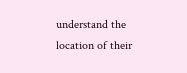understand the location of their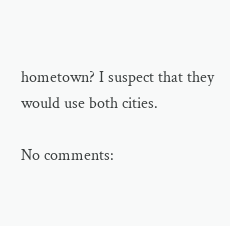hometown? I suspect that they would use both cities.

No comments: